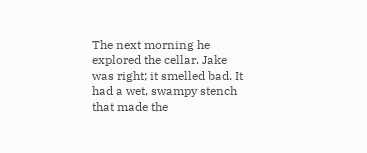The next morning he explored the cellar. Jake was right; it smelled bad. It had a wet, swampy stench that made the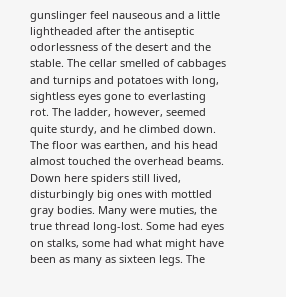gunslinger feel nauseous and a little lightheaded after the antiseptic odorlessness of the desert and the stable. The cellar smelled of cabbages and turnips and potatoes with long, sightless eyes gone to everlasting rot. The ladder, however, seemed quite sturdy, and he climbed down. The floor was earthen, and his head almost touched the overhead beams. Down here spiders still lived, disturbingly big ones with mottled gray bodies. Many were muties, the true thread long-lost. Some had eyes on stalks, some had what might have been as many as sixteen legs. The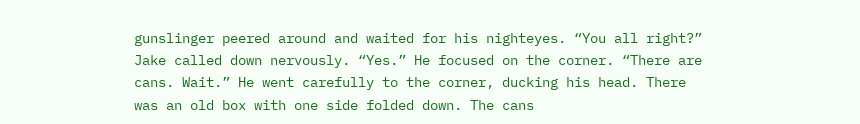gunslinger peered around and waited for his nighteyes. “You all right?” Jake called down nervously. “Yes.” He focused on the corner. “There are cans. Wait.” He went carefully to the corner, ducking his head. There was an old box with one side folded down. The cans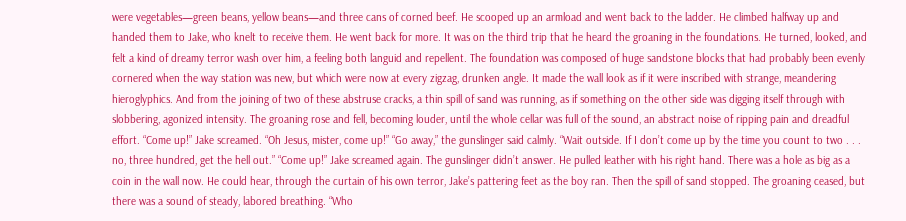were vegetables—green beans, yellow beans—and three cans of corned beef. He scooped up an armload and went back to the ladder. He climbed halfway up and handed them to Jake, who knelt to receive them. He went back for more. It was on the third trip that he heard the groaning in the foundations. He turned, looked, and felt a kind of dreamy terror wash over him, a feeling both languid and repellent. The foundation was composed of huge sandstone blocks that had probably been evenly cornered when the way station was new, but which were now at every zigzag, drunken angle. It made the wall look as if it were inscribed with strange, meandering hieroglyphics. And from the joining of two of these abstruse cracks, a thin spill of sand was running, as if something on the other side was digging itself through with slobbering, agonized intensity. The groaning rose and fell, becoming louder, until the whole cellar was full of the sound, an abstract noise of ripping pain and dreadful effort. “Come up!” Jake screamed. “Oh Jesus, mister, come up!” “Go away,” the gunslinger said calmly. “Wait outside. If I don’t come up by the time you count to two . . . no, three hundred, get the hell out.” “Come up!” Jake screamed again. The gunslinger didn’t answer. He pulled leather with his right hand. There was a hole as big as a coin in the wall now. He could hear, through the curtain of his own terror, Jake’s pattering feet as the boy ran. Then the spill of sand stopped. The groaning ceased, but there was a sound of steady, labored breathing. “Who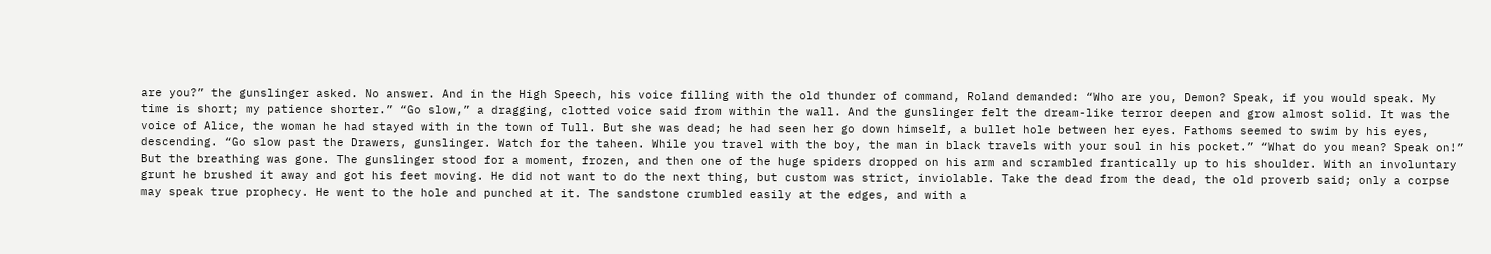are you?” the gunslinger asked. No answer. And in the High Speech, his voice filling with the old thunder of command, Roland demanded: “Who are you, Demon? Speak, if you would speak. My time is short; my patience shorter.” “Go slow,” a dragging, clotted voice said from within the wall. And the gunslinger felt the dream-like terror deepen and grow almost solid. It was the voice of Alice, the woman he had stayed with in the town of Tull. But she was dead; he had seen her go down himself, a bullet hole between her eyes. Fathoms seemed to swim by his eyes, descending. “Go slow past the Drawers, gunslinger. Watch for the taheen. While you travel with the boy, the man in black travels with your soul in his pocket.” “What do you mean? Speak on!” But the breathing was gone. The gunslinger stood for a moment, frozen, and then one of the huge spiders dropped on his arm and scrambled frantically up to his shoulder. With an involuntary grunt he brushed it away and got his feet moving. He did not want to do the next thing, but custom was strict, inviolable. Take the dead from the dead, the old proverb said; only a corpse may speak true prophecy. He went to the hole and punched at it. The sandstone crumbled easily at the edges, and with a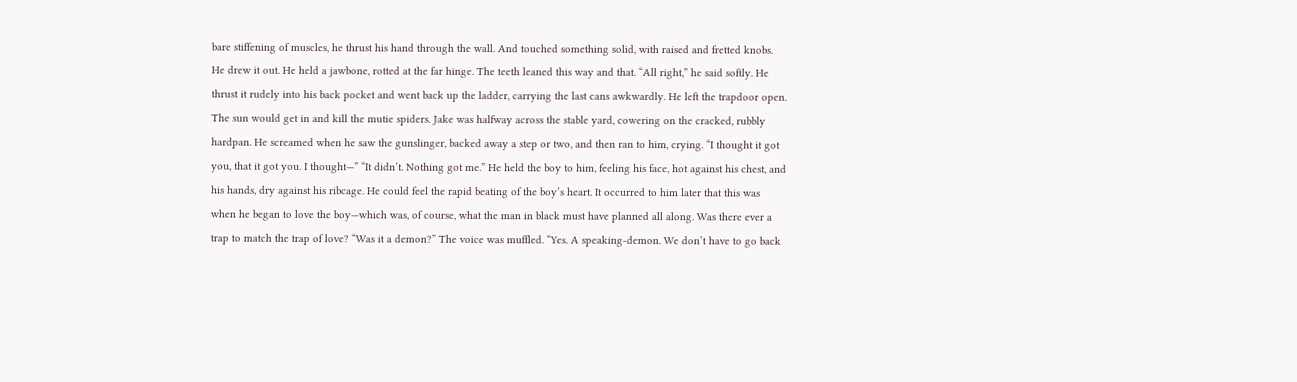bare stiffening of muscles, he thrust his hand through the wall. And touched something solid, with raised and fretted knobs. He drew it out. He held a jawbone, rotted at the far hinge. The teeth leaned this way and that. “All right,” he said softly. He thrust it rudely into his back pocket and went back up the ladder, carrying the last cans awkwardly. He left the trapdoor open. The sun would get in and kill the mutie spiders. Jake was halfway across the stable yard, cowering on the cracked, rubbly hardpan. He screamed when he saw the gunslinger, backed away a step or two, and then ran to him, crying. “I thought it got you, that it got you. I thought—” “It didn’t. Nothing got me.” He held the boy to him, feeling his face, hot against his chest, and his hands, dry against his ribcage. He could feel the rapid beating of the boy’s heart. It occurred to him later that this was when he began to love the boy—which was, of course, what the man in black must have planned all along. Was there ever a trap to match the trap of love? “Was it a demon?” The voice was muffled. “Yes. A speaking-demon. We don’t have to go back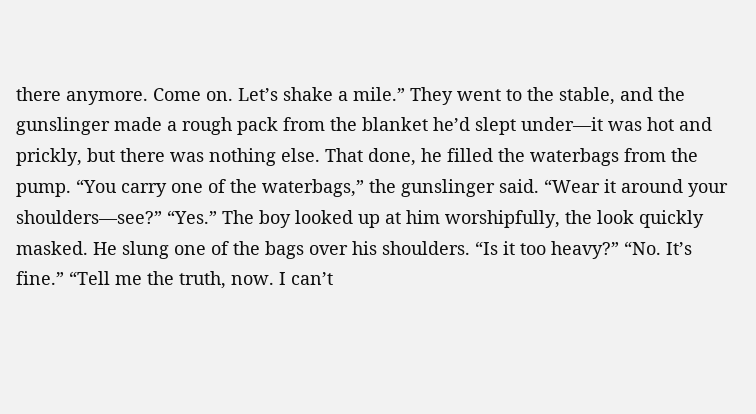there anymore. Come on. Let’s shake a mile.” They went to the stable, and the gunslinger made a rough pack from the blanket he’d slept under—it was hot and prickly, but there was nothing else. That done, he filled the waterbags from the pump. “You carry one of the waterbags,” the gunslinger said. “Wear it around your shoulders—see?” “Yes.” The boy looked up at him worshipfully, the look quickly masked. He slung one of the bags over his shoulders. “Is it too heavy?” “No. It’s fine.” “Tell me the truth, now. I can’t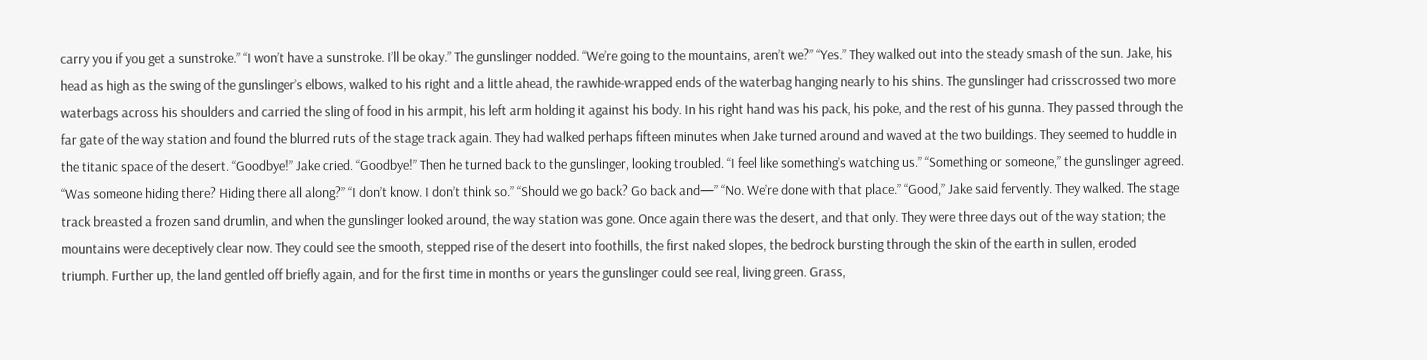carry you if you get a sunstroke.” “I won’t have a sunstroke. I’ll be okay.” The gunslinger nodded. “We’re going to the mountains, aren’t we?” “Yes.” They walked out into the steady smash of the sun. Jake, his head as high as the swing of the gunslinger’s elbows, walked to his right and a little ahead, the rawhide-wrapped ends of the waterbag hanging nearly to his shins. The gunslinger had crisscrossed two more waterbags across his shoulders and carried the sling of food in his armpit, his left arm holding it against his body. In his right hand was his pack, his poke, and the rest of his gunna. They passed through the far gate of the way station and found the blurred ruts of the stage track again. They had walked perhaps fifteen minutes when Jake turned around and waved at the two buildings. They seemed to huddle in the titanic space of the desert. “Goodbye!” Jake cried. “Goodbye!” Then he turned back to the gunslinger, looking troubled. “I feel like something’s watching us.” “Something or someone,” the gunslinger agreed. “Was someone hiding there? Hiding there all along?” “I don’t know. I don’t think so.” “Should we go back? Go back and—” “No. We’re done with that place.” “Good,” Jake said fervently. They walked. The stage track breasted a frozen sand drumlin, and when the gunslinger looked around, the way station was gone. Once again there was the desert, and that only. They were three days out of the way station; the mountains were deceptively clear now. They could see the smooth, stepped rise of the desert into foothills, the first naked slopes, the bedrock bursting through the skin of the earth in sullen, eroded triumph. Further up, the land gentled off briefly again, and for the first time in months or years the gunslinger could see real, living green. Grass,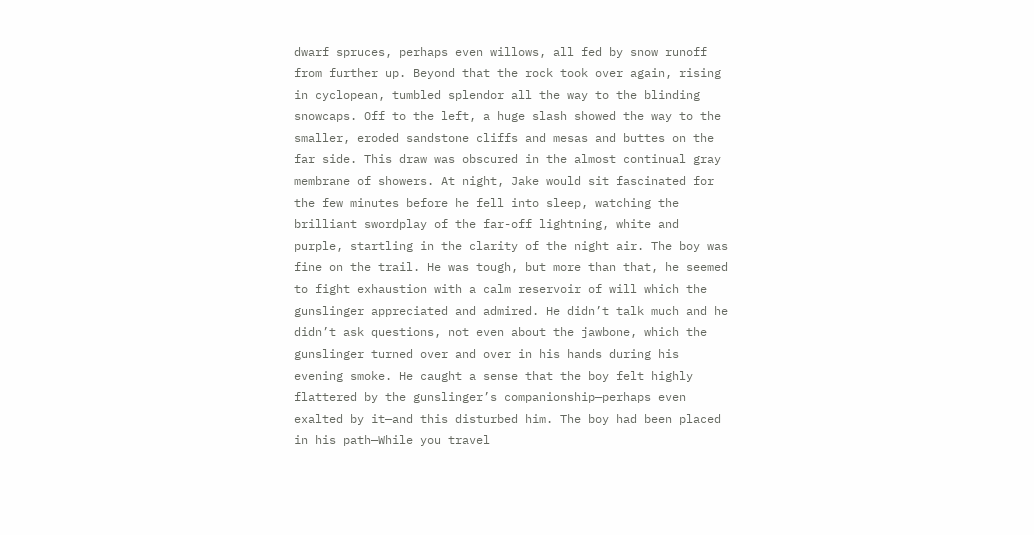dwarf spruces, perhaps even willows, all fed by snow runoff from further up. Beyond that the rock took over again, rising in cyclopean, tumbled splendor all the way to the blinding snowcaps. Off to the left, a huge slash showed the way to the smaller, eroded sandstone cliffs and mesas and buttes on the far side. This draw was obscured in the almost continual gray membrane of showers. At night, Jake would sit fascinated for the few minutes before he fell into sleep, watching the brilliant swordplay of the far-off lightning, white and purple, startling in the clarity of the night air. The boy was fine on the trail. He was tough, but more than that, he seemed to fight exhaustion with a calm reservoir of will which the gunslinger appreciated and admired. He didn’t talk much and he didn’t ask questions, not even about the jawbone, which the gunslinger turned over and over in his hands during his evening smoke. He caught a sense that the boy felt highly flattered by the gunslinger’s companionship—perhaps even exalted by it—and this disturbed him. The boy had been placed in his path—While you travel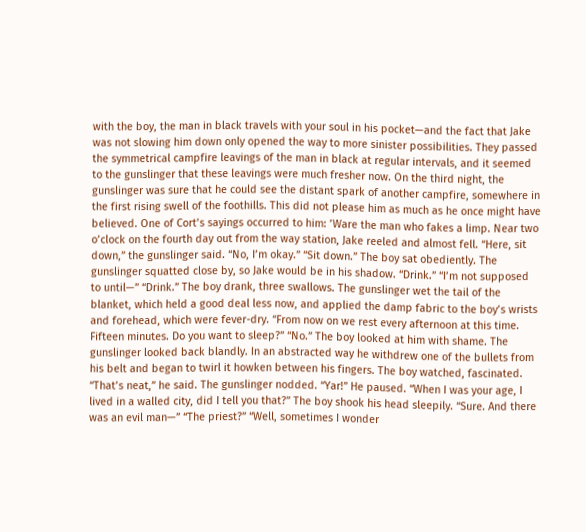with the boy, the man in black travels with your soul in his pocket—and the fact that Jake was not slowing him down only opened the way to more sinister possibilities. They passed the symmetrical campfire leavings of the man in black at regular intervals, and it seemed to the gunslinger that these leavings were much fresher now. On the third night, the gunslinger was sure that he could see the distant spark of another campfire, somewhere in the first rising swell of the foothills. This did not please him as much as he once might have believed. One of Cort’s sayings occurred to him: ’Ware the man who fakes a limp. Near two o’clock on the fourth day out from the way station, Jake reeled and almost fell. “Here, sit down,” the gunslinger said. “No, I’m okay.” “Sit down.” The boy sat obediently. The gunslinger squatted close by, so Jake would be in his shadow. “Drink.” “I’m not supposed to until—” “Drink.” The boy drank, three swallows. The gunslinger wet the tail of the blanket, which held a good deal less now, and applied the damp fabric to the boy’s wrists and forehead, which were fever-dry. “From now on we rest every afternoon at this time. Fifteen minutes. Do you want to sleep?” “No.” The boy looked at him with shame. The gunslinger looked back blandly. In an abstracted way he withdrew one of the bullets from his belt and began to twirl it howken between his fingers. The boy watched, fascinated. “That’s neat,” he said. The gunslinger nodded. “Yar!” He paused. “When I was your age, I lived in a walled city, did I tell you that?” The boy shook his head sleepily. “Sure. And there was an evil man—” “The priest?” “Well, sometimes I wonder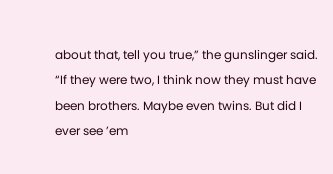about that, tell you true,” the gunslinger said. “If they were two, I think now they must have been brothers. Maybe even twins. But did I ever see ’em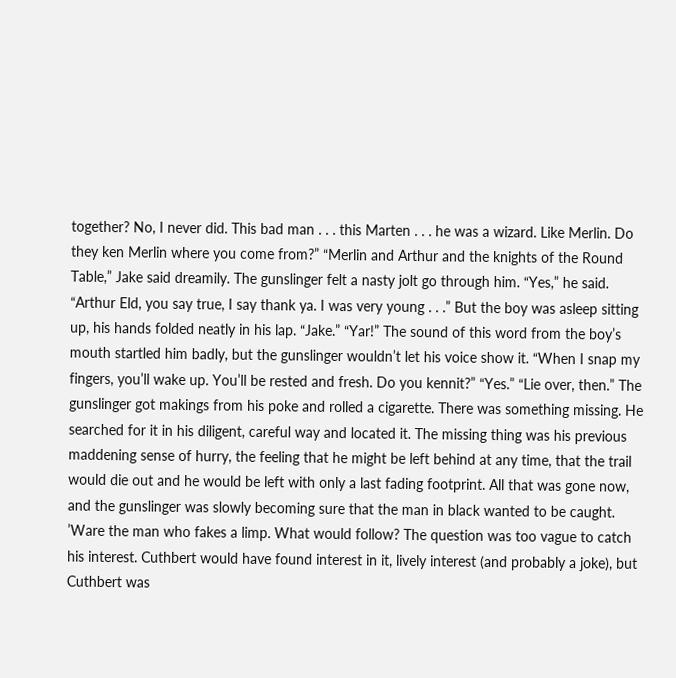together? No, I never did. This bad man . . . this Marten . . . he was a wizard. Like Merlin. Do they ken Merlin where you come from?” “Merlin and Arthur and the knights of the Round Table,” Jake said dreamily. The gunslinger felt a nasty jolt go through him. “Yes,” he said. “Arthur Eld, you say true, I say thank ya. I was very young . . .” But the boy was asleep sitting up, his hands folded neatly in his lap. “Jake.” “Yar!” The sound of this word from the boy’s mouth startled him badly, but the gunslinger wouldn’t let his voice show it. “When I snap my fingers, you’ll wake up. You’ll be rested and fresh. Do you kennit?” “Yes.” “Lie over, then.” The gunslinger got makings from his poke and rolled a cigarette. There was something missing. He searched for it in his diligent, careful way and located it. The missing thing was his previous maddening sense of hurry, the feeling that he might be left behind at any time, that the trail would die out and he would be left with only a last fading footprint. All that was gone now, and the gunslinger was slowly becoming sure that the man in black wanted to be caught. ’Ware the man who fakes a limp. What would follow? The question was too vague to catch his interest. Cuthbert would have found interest in it, lively interest (and probably a joke), but Cuthbert was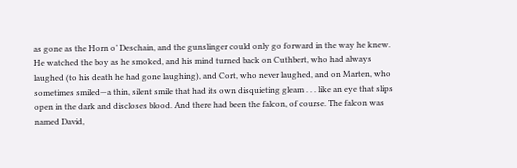as gone as the Horn o’ Deschain, and the gunslinger could only go forward in the way he knew. He watched the boy as he smoked, and his mind turned back on Cuthbert, who had always laughed (to his death he had gone laughing), and Cort, who never laughed, and on Marten, who sometimes smiled—a thin, silent smile that had its own disquieting gleam . . . like an eye that slips open in the dark and discloses blood. And there had been the falcon, of course. The falcon was named David,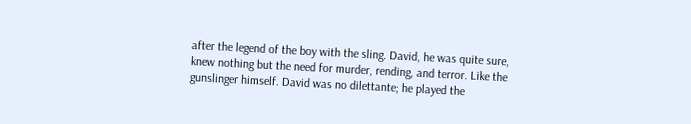after the legend of the boy with the sling. David, he was quite sure, knew nothing but the need for murder, rending, and terror. Like the gunslinger himself. David was no dilettante; he played the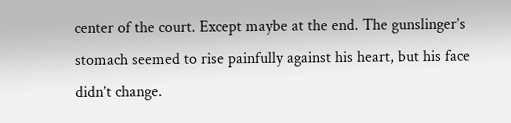center of the court. Except maybe at the end. The gunslinger’s stomach seemed to rise painfully against his heart, but his face didn’t change.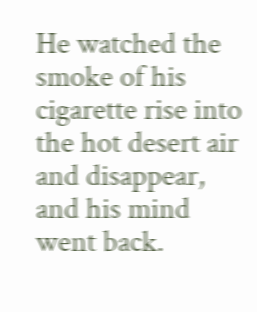He watched the smoke of his cigarette rise into the hot desert air and disappear, and his mind went back.